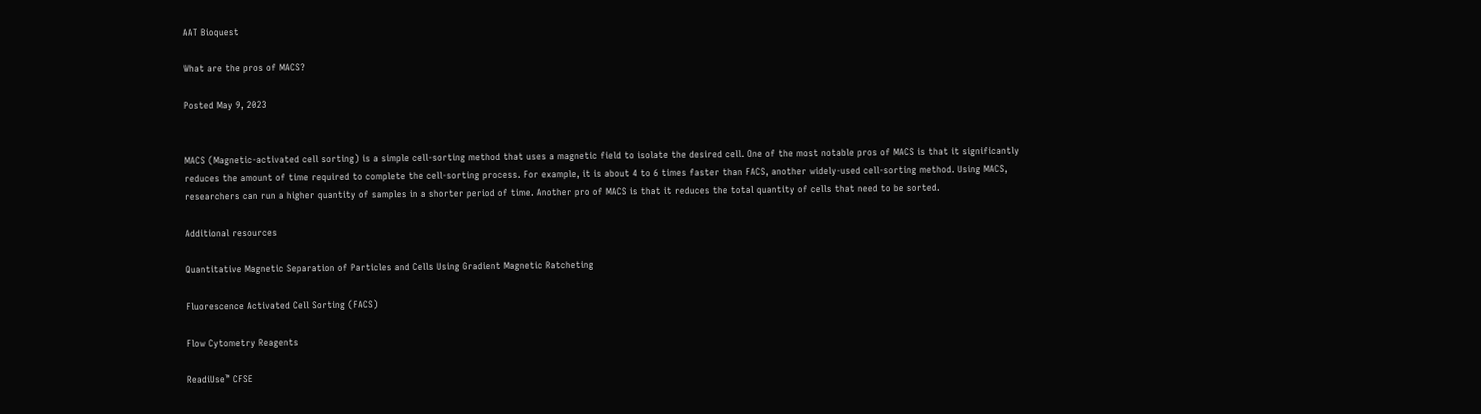AAT Bioquest

What are the pros of MACS?

Posted May 9, 2023


MACS (Magnetic-activated cell sorting) is a simple cell-sorting method that uses a magnetic field to isolate the desired cell. One of the most notable pros of MACS is that it significantly reduces the amount of time required to complete the cell-sorting process. For example, it is about 4 to 6 times faster than FACS, another widely-used cell-sorting method. Using MACS, researchers can run a higher quantity of samples in a shorter period of time. Another pro of MACS is that it reduces the total quantity of cells that need to be sorted.

Additional resources

Quantitative Magnetic Separation of Particles and Cells Using Gradient Magnetic Ratcheting

Fluorescence Activated Cell Sorting (FACS)

Flow Cytometry Reagents

ReadiUse™ CFSE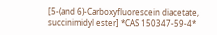[5-(and 6)-Carboxyfluorescein diacetate, succinimidyl ester] *CAS 150347-59-4*